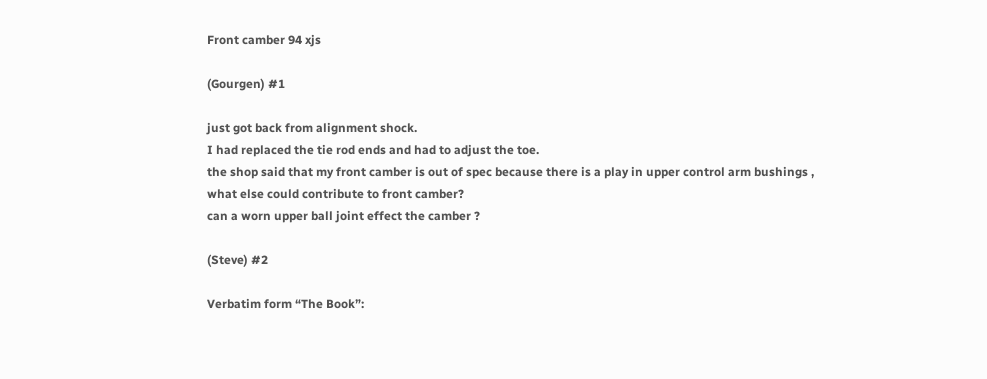Front camber 94 xjs

(Gourgen) #1

just got back from alignment shock.
I had replaced the tie rod ends and had to adjust the toe.
the shop said that my front camber is out of spec because there is a play in upper control arm bushings ,
what else could contribute to front camber?
can a worn upper ball joint effect the camber ?

(Steve) #2

Verbatim form “The Book”: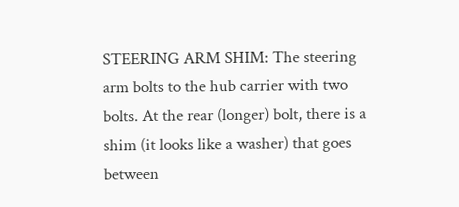STEERING ARM SHIM: The steering arm bolts to the hub carrier with two bolts. At the rear (longer) bolt, there is a shim (it looks like a washer) that goes between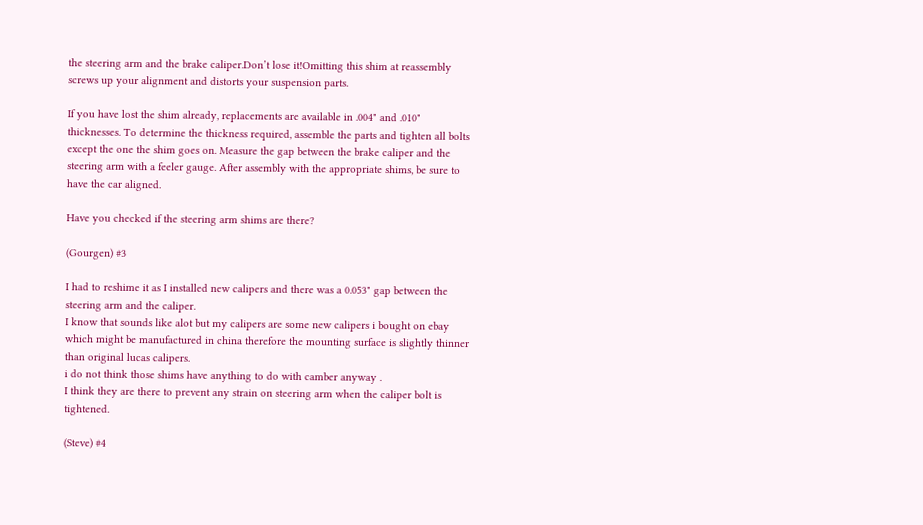the steering arm and the brake caliper.Don’t lose it!Omitting this shim at reassembly screws up your alignment and distorts your suspension parts.

If you have lost the shim already, replacements are available in .004" and .010" thicknesses. To determine the thickness required, assemble the parts and tighten all bolts except the one the shim goes on. Measure the gap between the brake caliper and the steering arm with a feeler gauge. After assembly with the appropriate shims, be sure to have the car aligned.

Have you checked if the steering arm shims are there?

(Gourgen) #3

I had to reshime it as I installed new calipers and there was a 0.053" gap between the steering arm and the caliper.
I know that sounds like alot but my calipers are some new calipers i bought on ebay which might be manufactured in china therefore the mounting surface is slightly thinner than original lucas calipers.
i do not think those shims have anything to do with camber anyway .
I think they are there to prevent any strain on steering arm when the caliper bolt is tightened.

(Steve) #4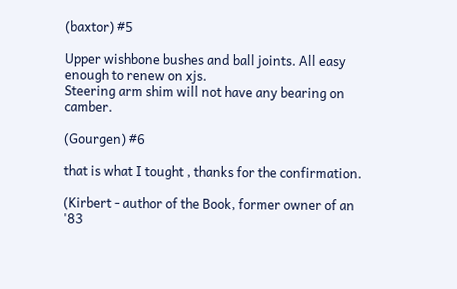(baxtor) #5

Upper wishbone bushes and ball joints. All easy enough to renew on xjs.
Steering arm shim will not have any bearing on camber.

(Gourgen) #6

that is what I tought , thanks for the confirmation.

(Kirbert - author of the Book, former owner of an '83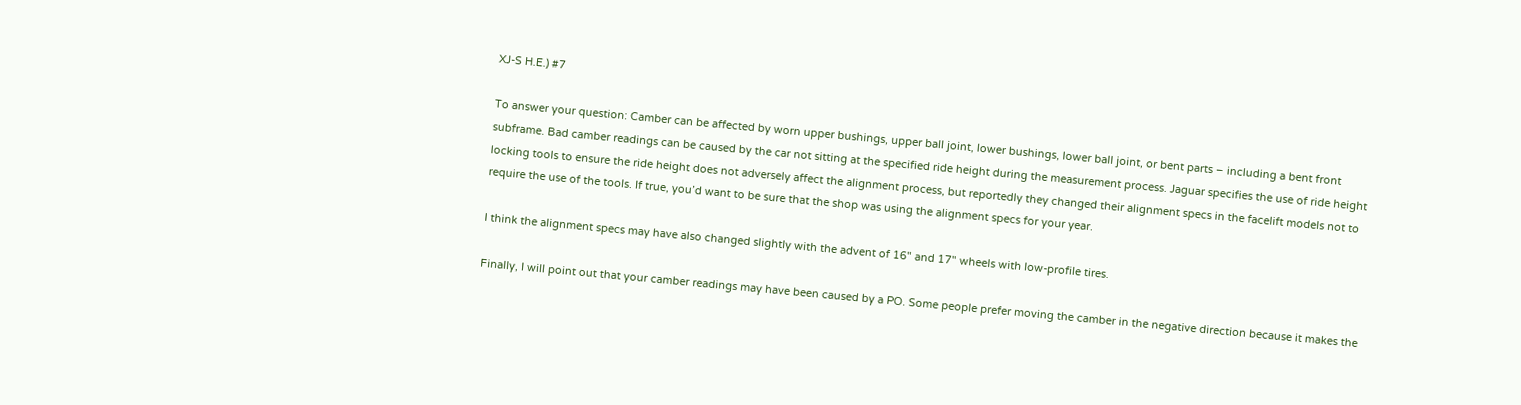XJ-S H.E.) #7

To answer your question: Camber can be affected by worn upper bushings, upper ball joint, lower bushings, lower ball joint, or bent parts – including a bent front subframe. Bad camber readings can be caused by the car not sitting at the specified ride height during the measurement process. Jaguar specifies the use of ride height locking tools to ensure the ride height does not adversely affect the alignment process, but reportedly they changed their alignment specs in the facelift models not to require the use of the tools. If true, you’d want to be sure that the shop was using the alignment specs for your year.

I think the alignment specs may have also changed slightly with the advent of 16" and 17" wheels with low-profile tires.

Finally, I will point out that your camber readings may have been caused by a PO. Some people prefer moving the camber in the negative direction because it makes the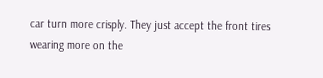car turn more crisply. They just accept the front tires wearing more on the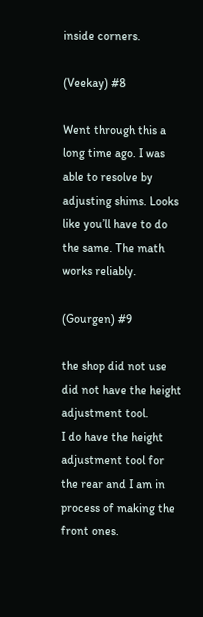inside corners.

(Veekay) #8

Went through this a long time ago. I was able to resolve by adjusting shims. Looks like you’ll have to do the same. The math works reliably.

(Gourgen) #9

the shop did not use did not have the height adjustment tool.
I do have the height adjustment tool for the rear and I am in process of making the front ones.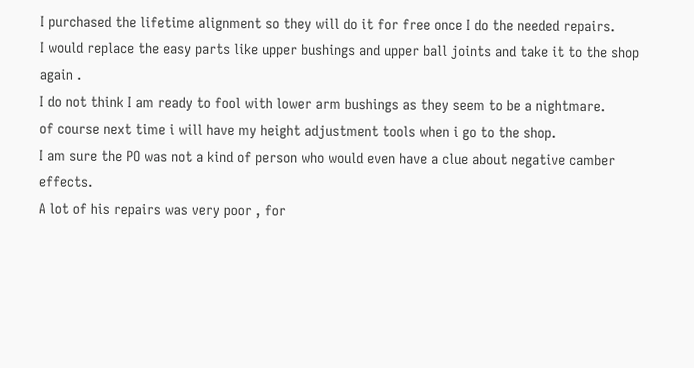I purchased the lifetime alignment so they will do it for free once I do the needed repairs.
I would replace the easy parts like upper bushings and upper ball joints and take it to the shop again .
I do not think I am ready to fool with lower arm bushings as they seem to be a nightmare.
of course next time i will have my height adjustment tools when i go to the shop.
I am sure the PO was not a kind of person who would even have a clue about negative camber effects.
A lot of his repairs was very poor , for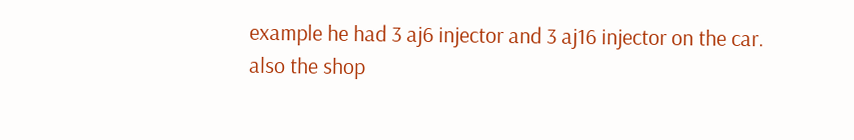example he had 3 aj6 injector and 3 aj16 injector on the car.
also the shop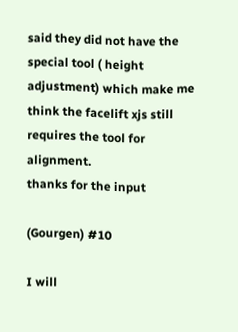said they did not have the special tool ( height adjustment) which make me think the facelift xjs still requires the tool for alignment.
thanks for the input

(Gourgen) #10

I will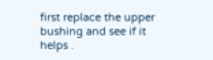first replace the upper bushing and see if it helps .